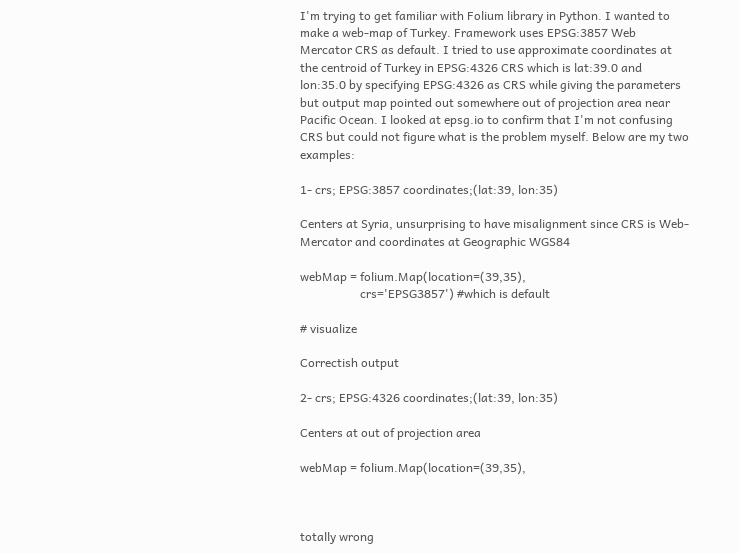I'm trying to get familiar with Folium library in Python. I wanted to make a web-map of Turkey. Framework uses EPSG:3857 Web Mercator CRS as default. I tried to use approximate coordinates at the centroid of Turkey in EPSG:4326 CRS which is lat:39.0 and lon:35.0 by specifying EPSG:4326 as CRS while giving the parameters but output map pointed out somewhere out of projection area near Pacific Ocean. I looked at epsg.io to confirm that I'm not confusing CRS but could not figure what is the problem myself. Below are my two examples:

1- crs; EPSG:3857 coordinates;(lat:39, lon:35)

Centers at Syria, unsurprising to have misalignment since CRS is Web-Mercator and coordinates at Geographic WGS84

webMap = folium.Map(location=(39,35),
                    crs='EPSG3857') #which is default

# visualize

Correctish output

2- crs; EPSG:4326 coordinates;(lat:39, lon:35)

Centers at out of projection area

webMap = folium.Map(location=(39,35),



totally wrong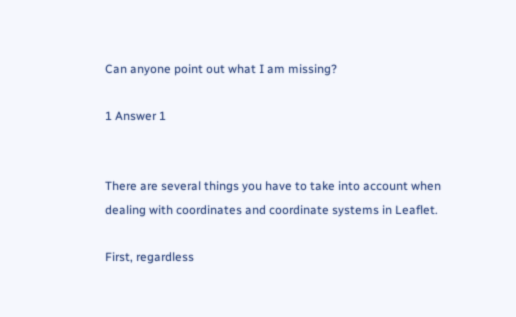Can anyone point out what I am missing?

1 Answer 1


There are several things you have to take into account when dealing with coordinates and coordinate systems in Leaflet.

First, regardless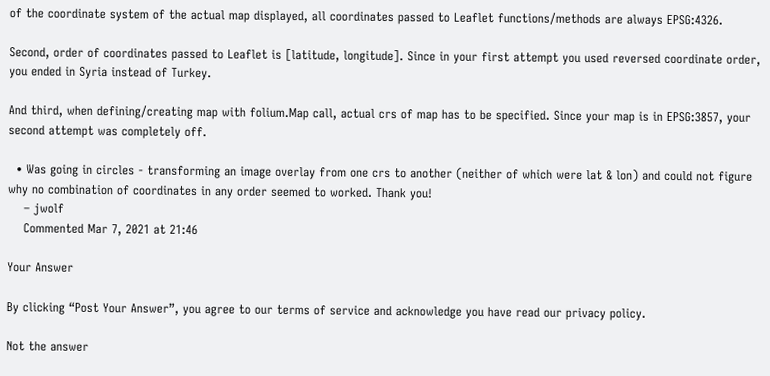of the coordinate system of the actual map displayed, all coordinates passed to Leaflet functions/methods are always EPSG:4326.

Second, order of coordinates passed to Leaflet is [latitude, longitude]. Since in your first attempt you used reversed coordinate order, you ended in Syria instead of Turkey.

And third, when defining/creating map with folium.Map call, actual crs of map has to be specified. Since your map is in EPSG:3857, your second attempt was completely off.

  • Was going in circles - transforming an image overlay from one crs to another (neither of which were lat & lon) and could not figure why no combination of coordinates in any order seemed to worked. Thank you!
    – jwolf
    Commented Mar 7, 2021 at 21:46

Your Answer

By clicking “Post Your Answer”, you agree to our terms of service and acknowledge you have read our privacy policy.

Not the answer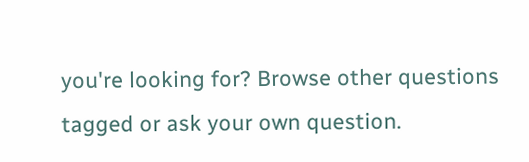you're looking for? Browse other questions tagged or ask your own question.